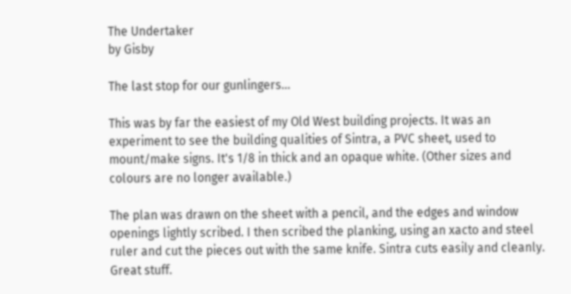The Undertaker
by Gisby

The last stop for our gunlingers...

This was by far the easiest of my Old West building projects. It was an experiment to see the building qualities of Sintra, a PVC sheet, used to mount/make signs. It's 1/8 in thick and an opaque white. (Other sizes and colours are no longer available.)

The plan was drawn on the sheet with a pencil, and the edges and window openings lightly scribed. I then scribed the planking, using an xacto and steel ruler and cut the pieces out with the same knife. Sintra cuts easily and cleanly. Great stuff.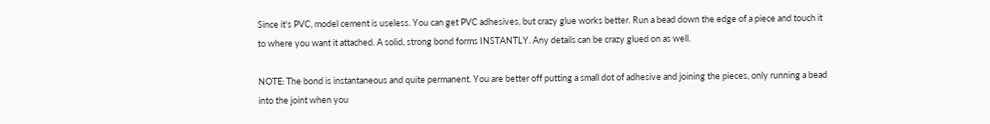Since it's PVC, model cement is useless. You can get PVC adhesives, but crazy glue works better. Run a bead down the edge of a piece and touch it to where you want it attached. A solid, strong bond forms INSTANTLY. Any details can be crazy glued on as well.

NOTE: The bond is instantaneous and quite permanent. You are better off putting a small dot of adhesive and joining the pieces, only running a bead into the joint when you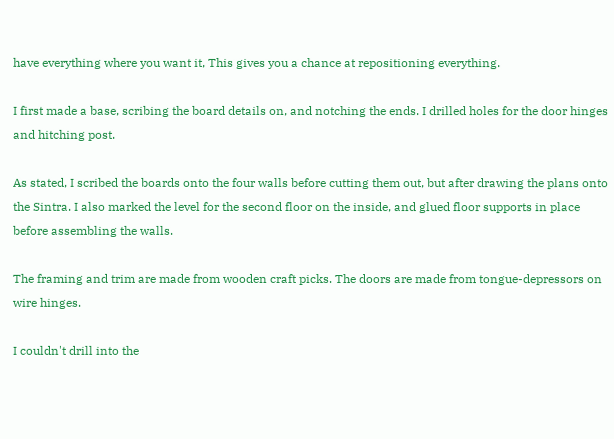have everything where you want it, This gives you a chance at repositioning everything.

I first made a base, scribing the board details on, and notching the ends. I drilled holes for the door hinges and hitching post.

As stated, I scribed the boards onto the four walls before cutting them out, but after drawing the plans onto the Sintra. I also marked the level for the second floor on the inside, and glued floor supports in place before assembling the walls.

The framing and trim are made from wooden craft picks. The doors are made from tongue-depressors on wire hinges.

I couldn't drill into the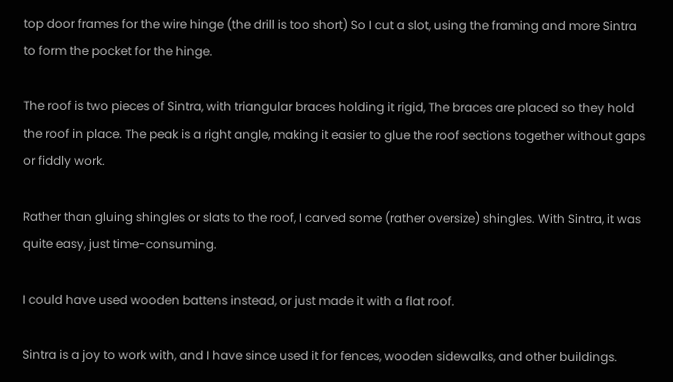top door frames for the wire hinge (the drill is too short) So I cut a slot, using the framing and more Sintra to form the pocket for the hinge.

The roof is two pieces of Sintra, with triangular braces holding it rigid, The braces are placed so they hold the roof in place. The peak is a right angle, making it easier to glue the roof sections together without gaps or fiddly work.

Rather than gluing shingles or slats to the roof, I carved some (rather oversize) shingles. With Sintra, it was quite easy, just time-consuming.

I could have used wooden battens instead, or just made it with a flat roof.

Sintra is a joy to work with, and I have since used it for fences, wooden sidewalks, and other buildings.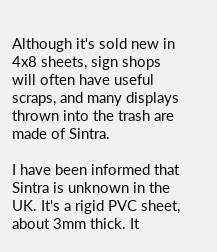Although it's sold new in 4x8 sheets, sign shops will often have useful scraps, and many displays thrown into the trash are made of Sintra.

I have been informed that Sintra is unknown in the UK. It's a rigid PVC sheet, about 3mm thick. It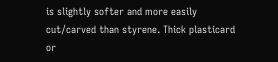is slightly softer and more easily cut/carved than styrene. Thick plasticard or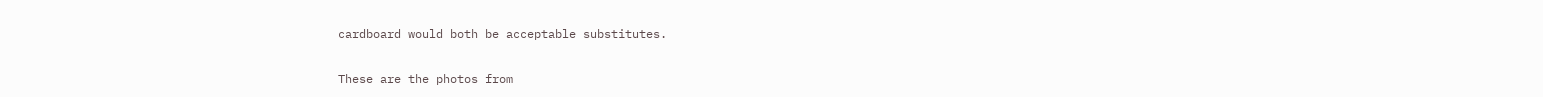cardboard would both be acceptable substitutes.

These are the photos from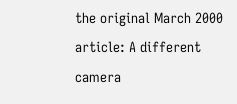the original March 2000 article: A different camera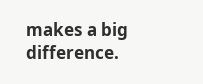makes a big difference.